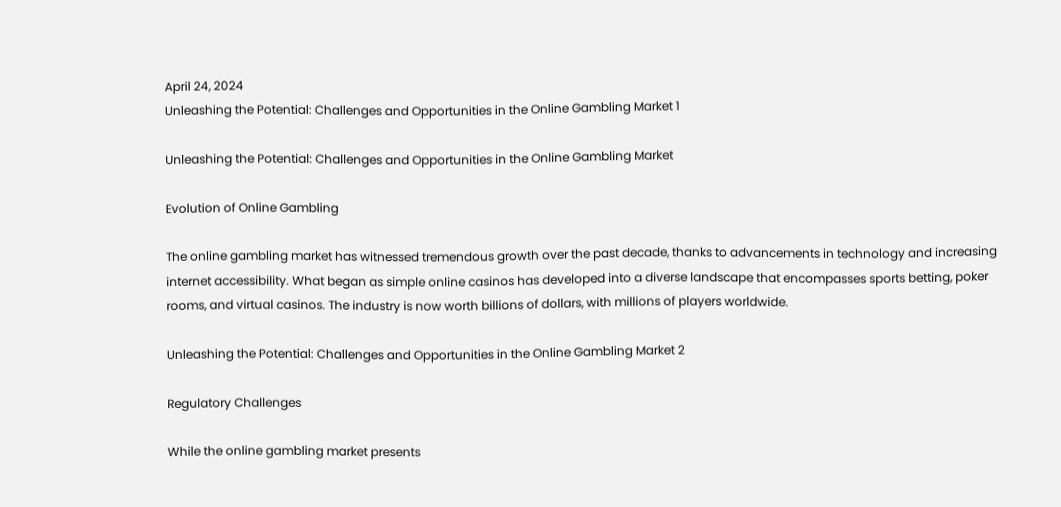April 24, 2024
Unleashing the Potential: Challenges and Opportunities in the Online Gambling Market 1

Unleashing the Potential: Challenges and Opportunities in the Online Gambling Market

Evolution of Online Gambling

The online gambling market has witnessed tremendous growth over the past decade, thanks to advancements in technology and increasing internet accessibility. What began as simple online casinos has developed into a diverse landscape that encompasses sports betting, poker rooms, and virtual casinos. The industry is now worth billions of dollars, with millions of players worldwide.

Unleashing the Potential: Challenges and Opportunities in the Online Gambling Market 2

Regulatory Challenges

While the online gambling market presents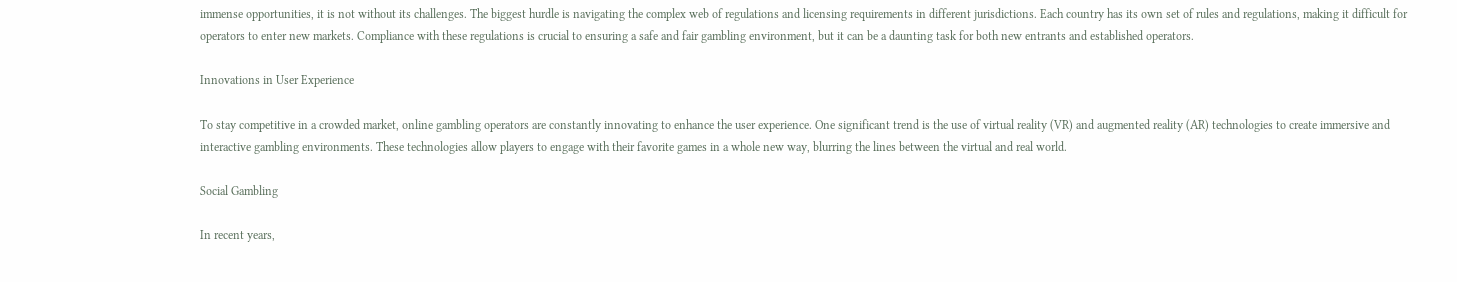immense opportunities, it is not without its challenges. The biggest hurdle is navigating the complex web of regulations and licensing requirements in different jurisdictions. Each country has its own set of rules and regulations, making it difficult for operators to enter new markets. Compliance with these regulations is crucial to ensuring a safe and fair gambling environment, but it can be a daunting task for both new entrants and established operators.

Innovations in User Experience

To stay competitive in a crowded market, online gambling operators are constantly innovating to enhance the user experience. One significant trend is the use of virtual reality (VR) and augmented reality (AR) technologies to create immersive and interactive gambling environments. These technologies allow players to engage with their favorite games in a whole new way, blurring the lines between the virtual and real world.

Social Gambling

In recent years,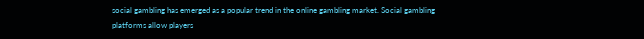social gambling has emerged as a popular trend in the online gambling market. Social gambling platforms allow players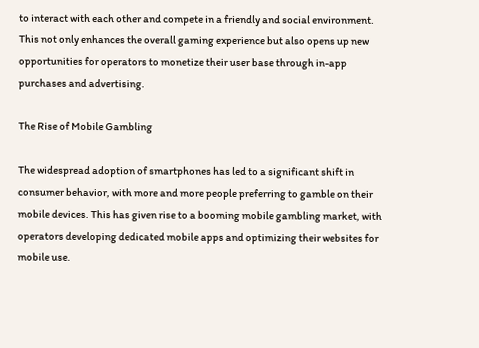to interact with each other and compete in a friendly and social environment. This not only enhances the overall gaming experience but also opens up new opportunities for operators to monetize their user base through in-app purchases and advertising.

The Rise of Mobile Gambling

The widespread adoption of smartphones has led to a significant shift in consumer behavior, with more and more people preferring to gamble on their mobile devices. This has given rise to a booming mobile gambling market, with operators developing dedicated mobile apps and optimizing their websites for mobile use.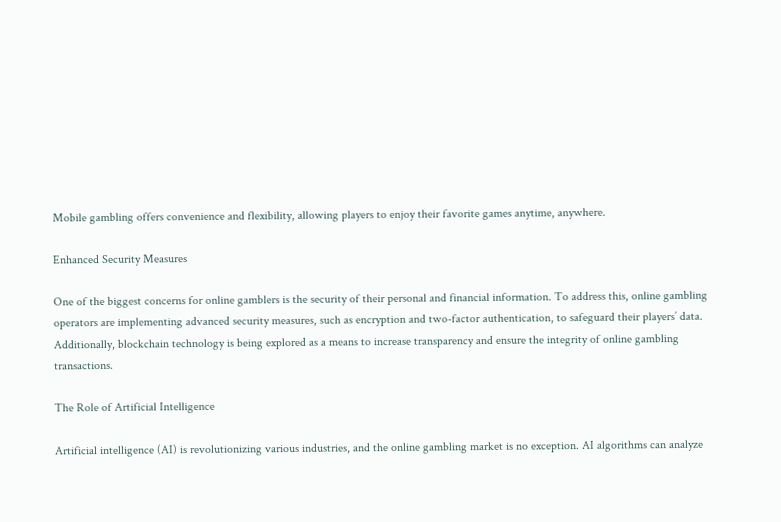Mobile gambling offers convenience and flexibility, allowing players to enjoy their favorite games anytime, anywhere.

Enhanced Security Measures

One of the biggest concerns for online gamblers is the security of their personal and financial information. To address this, online gambling operators are implementing advanced security measures, such as encryption and two-factor authentication, to safeguard their players’ data. Additionally, blockchain technology is being explored as a means to increase transparency and ensure the integrity of online gambling transactions.

The Role of Artificial Intelligence

Artificial intelligence (AI) is revolutionizing various industries, and the online gambling market is no exception. AI algorithms can analyze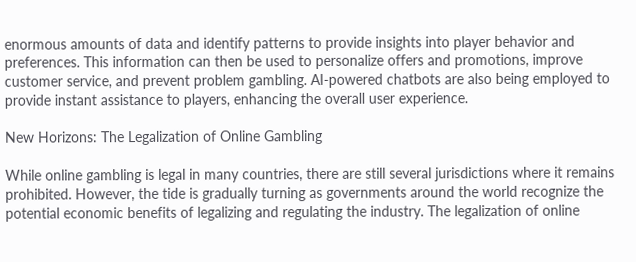enormous amounts of data and identify patterns to provide insights into player behavior and preferences. This information can then be used to personalize offers and promotions, improve customer service, and prevent problem gambling. AI-powered chatbots are also being employed to provide instant assistance to players, enhancing the overall user experience.

New Horizons: The Legalization of Online Gambling

While online gambling is legal in many countries, there are still several jurisdictions where it remains prohibited. However, the tide is gradually turning as governments around the world recognize the potential economic benefits of legalizing and regulating the industry. The legalization of online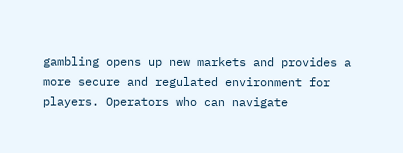gambling opens up new markets and provides a more secure and regulated environment for players. Operators who can navigate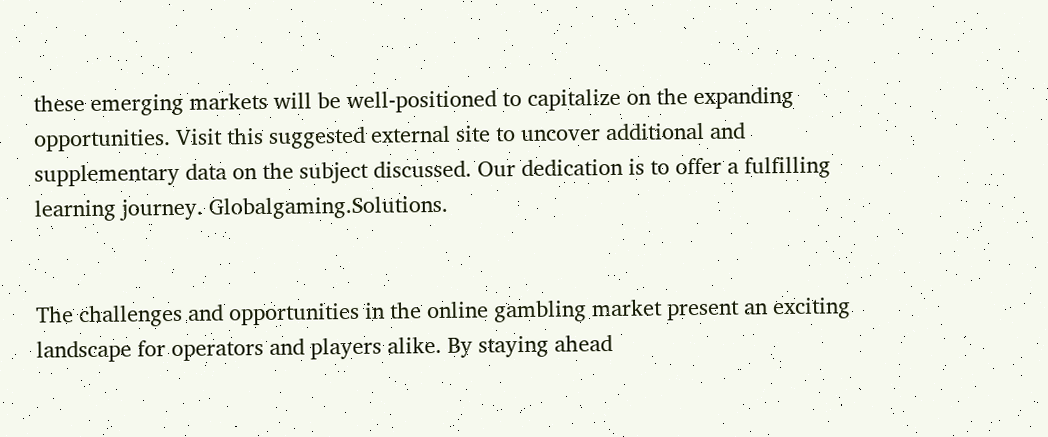these emerging markets will be well-positioned to capitalize on the expanding opportunities. Visit this suggested external site to uncover additional and supplementary data on the subject discussed. Our dedication is to offer a fulfilling learning journey. Globalgaming.Solutions.


The challenges and opportunities in the online gambling market present an exciting landscape for operators and players alike. By staying ahead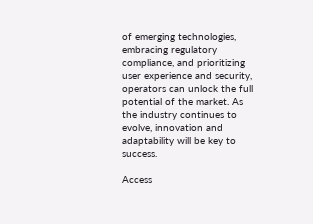of emerging technologies, embracing regulatory compliance, and prioritizing user experience and security, operators can unlock the full potential of the market. As the industry continues to evolve, innovation and adaptability will be key to success.

Access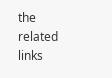the related links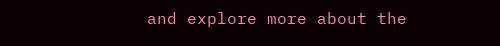and explore more about the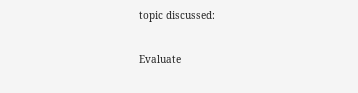topic discussed:

Evaluate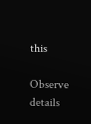this

Observe details